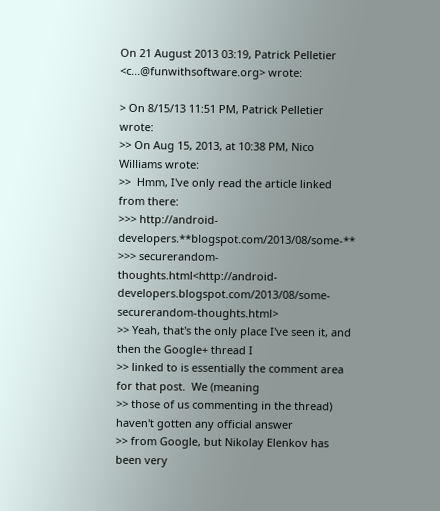On 21 August 2013 03:19, Patrick Pelletier <c...@funwithsoftware.org> wrote:

> On 8/15/13 11:51 PM, Patrick Pelletier wrote:
>> On Aug 15, 2013, at 10:38 PM, Nico Williams wrote:
>>  Hmm, I've only read the article linked from there:
>>> http://android-developers.**blogspot.com/2013/08/some-**
>>> securerandom-thoughts.html<http://android-developers.blogspot.com/2013/08/some-securerandom-thoughts.html>
>> Yeah, that's the only place I've seen it, and then the Google+ thread I
>> linked to is essentially the comment area for that post.  We (meaning
>> those of us commenting in the thread) haven't gotten any official answer
>> from Google, but Nikolay Elenkov has been very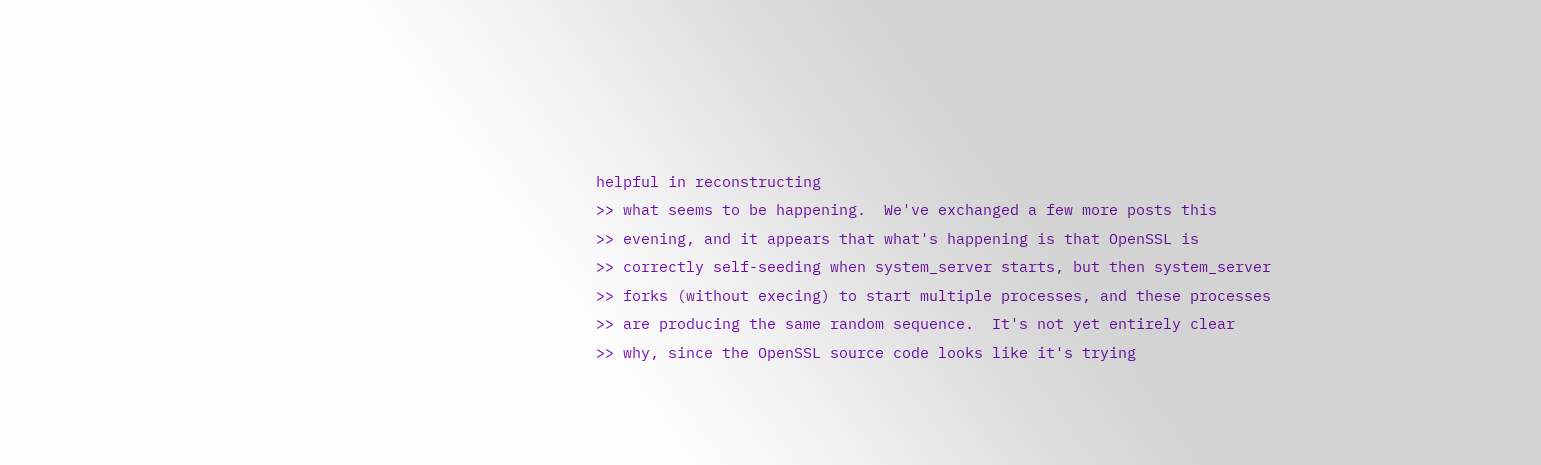helpful in reconstructing
>> what seems to be happening.  We've exchanged a few more posts this
>> evening, and it appears that what's happening is that OpenSSL is
>> correctly self-seeding when system_server starts, but then system_server
>> forks (without execing) to start multiple processes, and these processes
>> are producing the same random sequence.  It's not yet entirely clear
>> why, since the OpenSSL source code looks like it's trying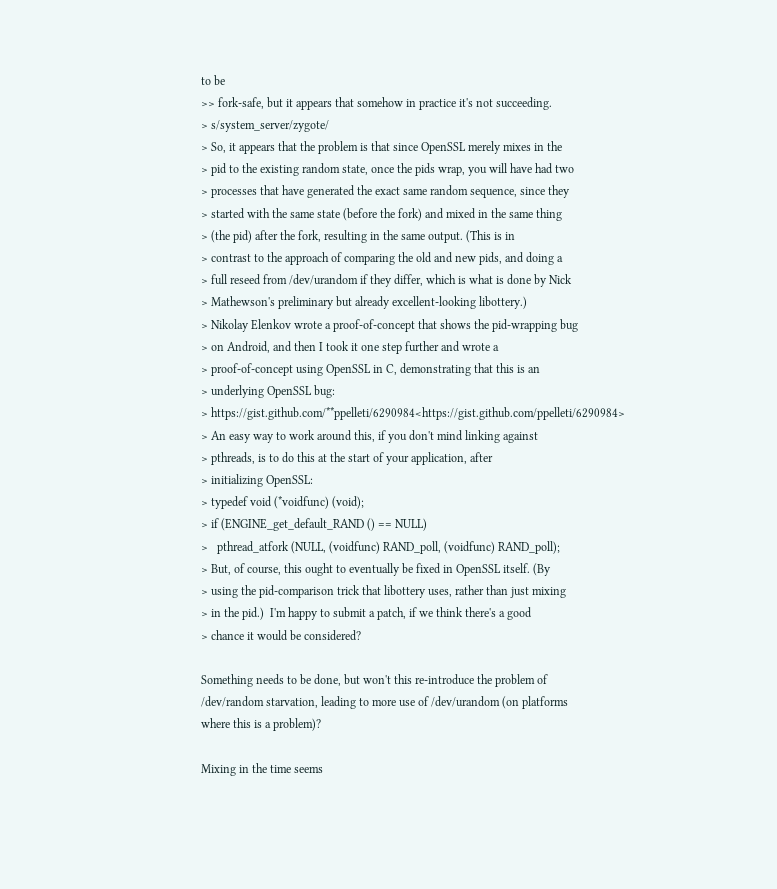to be
>> fork-safe, but it appears that somehow in practice it's not succeeding.
> s/system_server/zygote/
> So, it appears that the problem is that since OpenSSL merely mixes in the
> pid to the existing random state, once the pids wrap, you will have had two
> processes that have generated the exact same random sequence, since they
> started with the same state (before the fork) and mixed in the same thing
> (the pid) after the fork, resulting in the same output. (This is in
> contrast to the approach of comparing the old and new pids, and doing a
> full reseed from /dev/urandom if they differ, which is what is done by Nick
> Mathewson's preliminary but already excellent-looking libottery.)
> Nikolay Elenkov wrote a proof-of-concept that shows the pid-wrapping bug
> on Android, and then I took it one step further and wrote a
> proof-of-concept using OpenSSL in C, demonstrating that this is an
> underlying OpenSSL bug:
> https://gist.github.com/**ppelleti/6290984<https://gist.github.com/ppelleti/6290984>
> An easy way to work around this, if you don't mind linking against
> pthreads, is to do this at the start of your application, after
> initializing OpenSSL:
> typedef void (*voidfunc) (void);
> if (ENGINE_get_default_RAND () == NULL)
>   pthread_atfork (NULL, (voidfunc) RAND_poll, (voidfunc) RAND_poll);
> But, of course, this ought to eventually be fixed in OpenSSL itself. (By
> using the pid-comparison trick that libottery uses, rather than just mixing
> in the pid.)  I'm happy to submit a patch, if we think there's a good
> chance it would be considered?

Something needs to be done, but won't this re-introduce the problem of
/dev/random starvation, leading to more use of /dev/urandom (on platforms
where this is a problem)?

Mixing in the time seems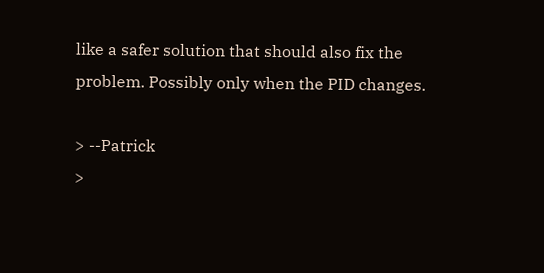like a safer solution that should also fix the
problem. Possibly only when the PID changes.

> --Patrick
>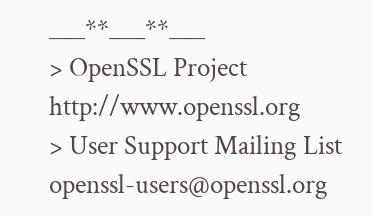___**___**___
> OpenSSL Project                                 http://www.openssl.org
> User Support Mailing List                    openssl-users@openssl.org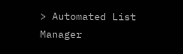> Automated List Manager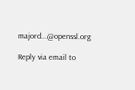majord...@openssl.org

Reply via email to